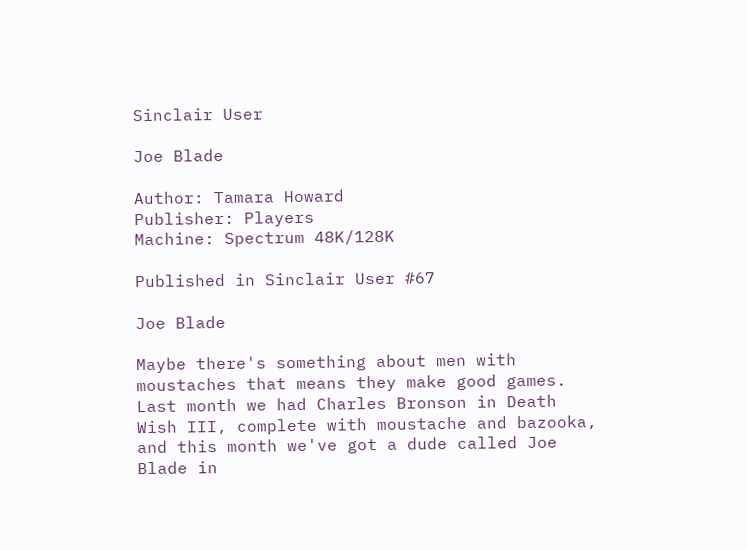Sinclair User

Joe Blade

Author: Tamara Howard
Publisher: Players
Machine: Spectrum 48K/128K

Published in Sinclair User #67

Joe Blade

Maybe there's something about men with moustaches that means they make good games. Last month we had Charles Bronson in Death Wish III, complete with moustache and bazooka, and this month we've got a dude called Joe Blade in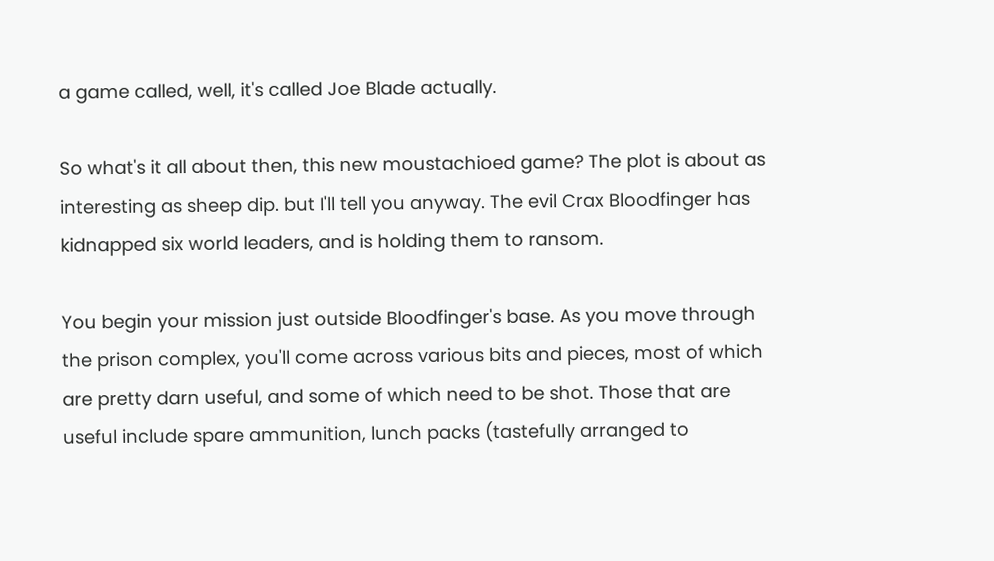a game called, well, it's called Joe Blade actually.

So what's it all about then, this new moustachioed game? The plot is about as interesting as sheep dip. but I'll tell you anyway. The evil Crax Bloodfinger has kidnapped six world leaders, and is holding them to ransom.

You begin your mission just outside Bloodfinger's base. As you move through the prison complex, you'll come across various bits and pieces, most of which are pretty darn useful, and some of which need to be shot. Those that are useful include spare ammunition, lunch packs (tastefully arranged to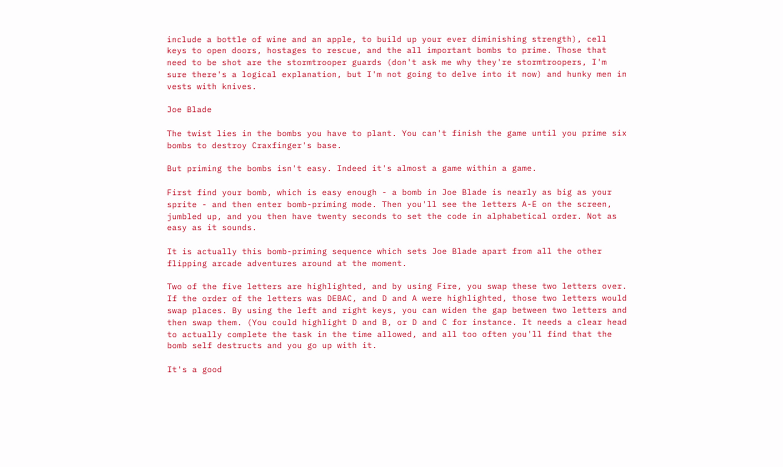include a bottle of wine and an apple, to build up your ever diminishing strength), cell keys to open doors, hostages to rescue, and the all important bombs to prime. Those that need to be shot are the stormtrooper guards (don't ask me why they're stormtroopers, I'm sure there's a logical explanation, but I'm not going to delve into it now) and hunky men in vests with knives.

Joe Blade

The twist lies in the bombs you have to plant. You can't finish the game until you prime six bombs to destroy Craxfinger's base.

But priming the bombs isn't easy. Indeed it's almost a game within a game.

First find your bomb, which is easy enough - a bomb in Joe Blade is nearly as big as your sprite - and then enter bomb-priming mode. Then you'll see the letters A-E on the screen, jumbled up, and you then have twenty seconds to set the code in alphabetical order. Not as easy as it sounds.

It is actually this bomb-priming sequence which sets Joe Blade apart from all the other flipping arcade adventures around at the moment.

Two of the five letters are highlighted, and by using Fire, you swap these two letters over. If the order of the letters was DEBAC, and D and A were highlighted, those two letters would swap places. By using the left and right keys, you can widen the gap between two letters and then swap them. (You could highlight D and B, or D and C for instance. It needs a clear head to actually complete the task in the time allowed, and all too often you'll find that the bomb self destructs and you go up with it.

It's a good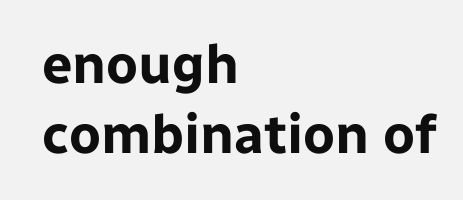enough combination of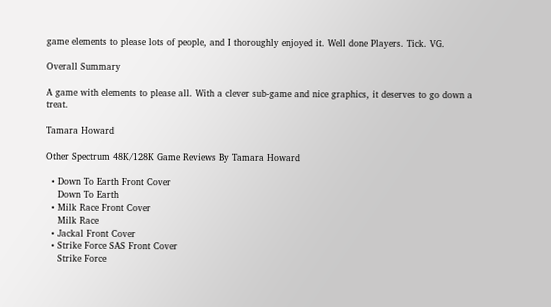game elements to please lots of people, and I thoroughly enjoyed it. Well done Players. Tick. VG.

Overall Summary

A game with elements to please all. With a clever sub-game and nice graphics, it deserves to go down a treat.

Tamara Howard

Other Spectrum 48K/128K Game Reviews By Tamara Howard

  • Down To Earth Front Cover
    Down To Earth
  • Milk Race Front Cover
    Milk Race
  • Jackal Front Cover
  • Strike Force SAS Front Cover
    Strike Force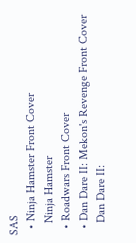SAS
  • Ninja Hamster Front Cover
    Ninja Hamster
  • Roadwars Front Cover
  • Dan Dare II: Mekon's Revenge Front Cover
    Dan Dare II: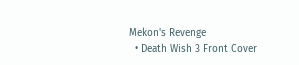Mekon's Revenge
  • Death Wish 3 Front Cover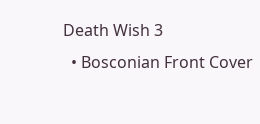Death Wish 3
  • Bosconian Front Cover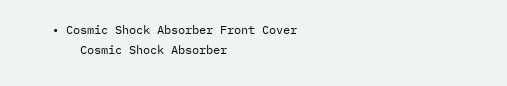• Cosmic Shock Absorber Front Cover
    Cosmic Shock Absorber